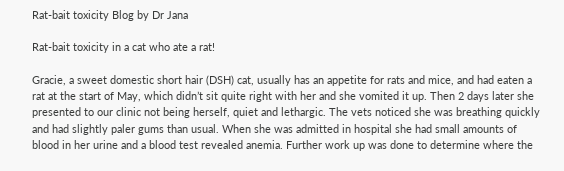Rat-bait toxicity Blog by Dr Jana

Rat-bait toxicity in a cat who ate a rat!

Gracie, a sweet domestic short hair (DSH) cat, usually has an appetite for rats and mice, and had eaten a rat at the start of May, which didn’t sit quite right with her and she vomited it up. Then 2 days later she presented to our clinic not being herself, quiet and lethargic. The vets noticed she was breathing quickly and had slightly paler gums than usual. When she was admitted in hospital she had small amounts of blood in her urine and a blood test revealed anemia. Further work up was done to determine where the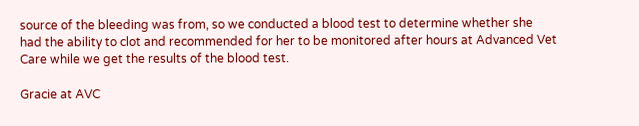source of the bleeding was from, so we conducted a blood test to determine whether she had the ability to clot and recommended for her to be monitored after hours at Advanced Vet Care while we get the results of the blood test.

Gracie at AVC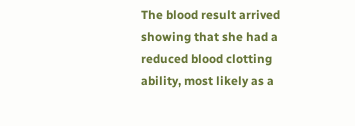The blood result arrived showing that she had a reduced blood clotting ability, most likely as a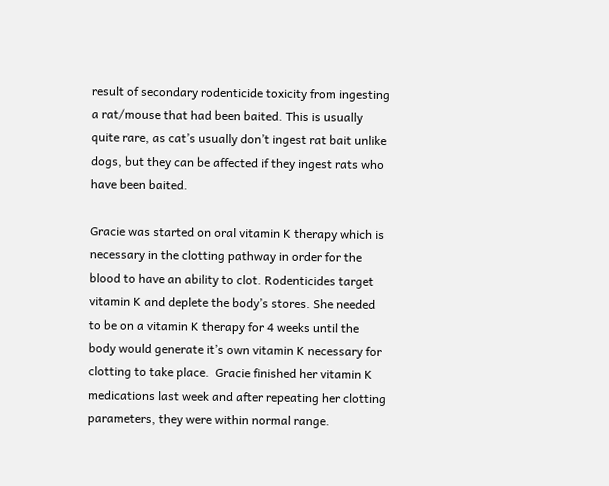result of secondary rodenticide toxicity from ingesting a rat/mouse that had been baited. This is usually quite rare, as cat’s usually don’t ingest rat bait unlike dogs, but they can be affected if they ingest rats who have been baited.

Gracie was started on oral vitamin K therapy which is necessary in the clotting pathway in order for the blood to have an ability to clot. Rodenticides target vitamin K and deplete the body’s stores. She needed to be on a vitamin K therapy for 4 weeks until the body would generate it’s own vitamin K necessary for clotting to take place.  Gracie finished her vitamin K medications last week and after repeating her clotting parameters, they were within normal range.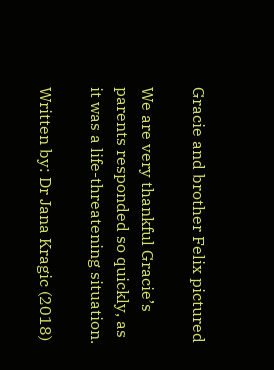Gracie and brother Felix pictured

We are very thankful Gracie’s parents responded so quickly, as it was a life-threatening situation.

Written by: Dr Jana Kragic (2018)